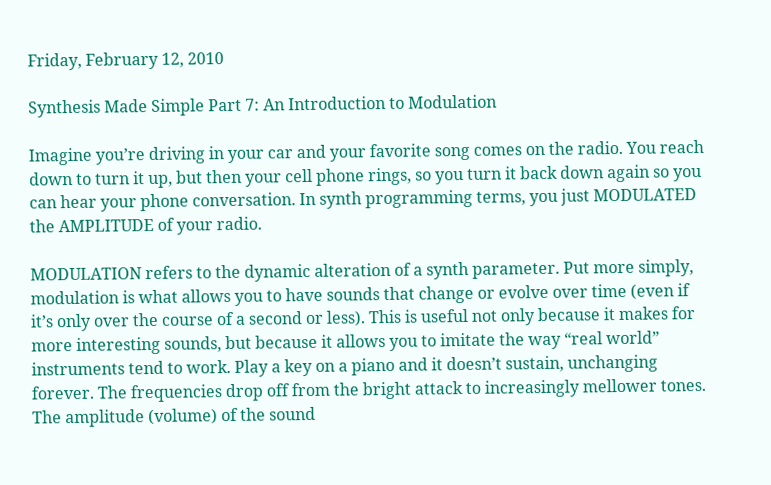Friday, February 12, 2010

Synthesis Made Simple Part 7: An Introduction to Modulation

Imagine you’re driving in your car and your favorite song comes on the radio. You reach down to turn it up, but then your cell phone rings, so you turn it back down again so you can hear your phone conversation. In synth programming terms, you just MODULATED the AMPLITUDE of your radio.

MODULATION refers to the dynamic alteration of a synth parameter. Put more simply, modulation is what allows you to have sounds that change or evolve over time (even if it’s only over the course of a second or less). This is useful not only because it makes for more interesting sounds, but because it allows you to imitate the way “real world” instruments tend to work. Play a key on a piano and it doesn’t sustain, unchanging forever. The frequencies drop off from the bright attack to increasingly mellower tones. The amplitude (volume) of the sound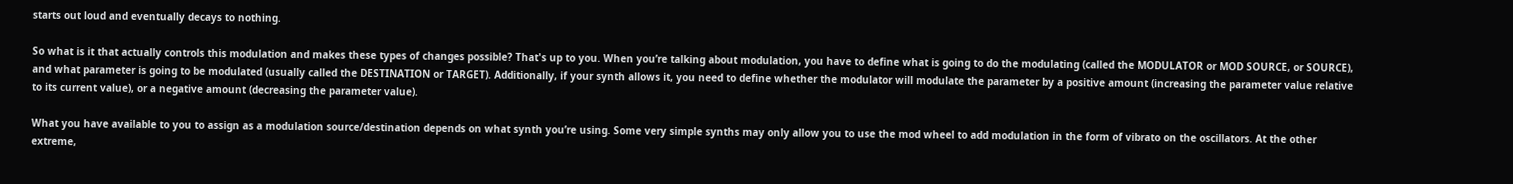starts out loud and eventually decays to nothing.

So what is it that actually controls this modulation and makes these types of changes possible? That's up to you. When you’re talking about modulation, you have to define what is going to do the modulating (called the MODULATOR or MOD SOURCE, or SOURCE), and what parameter is going to be modulated (usually called the DESTINATION or TARGET). Additionally, if your synth allows it, you need to define whether the modulator will modulate the parameter by a positive amount (increasing the parameter value relative to its current value), or a negative amount (decreasing the parameter value).

What you have available to you to assign as a modulation source/destination depends on what synth you’re using. Some very simple synths may only allow you to use the mod wheel to add modulation in the form of vibrato on the oscillators. At the other extreme,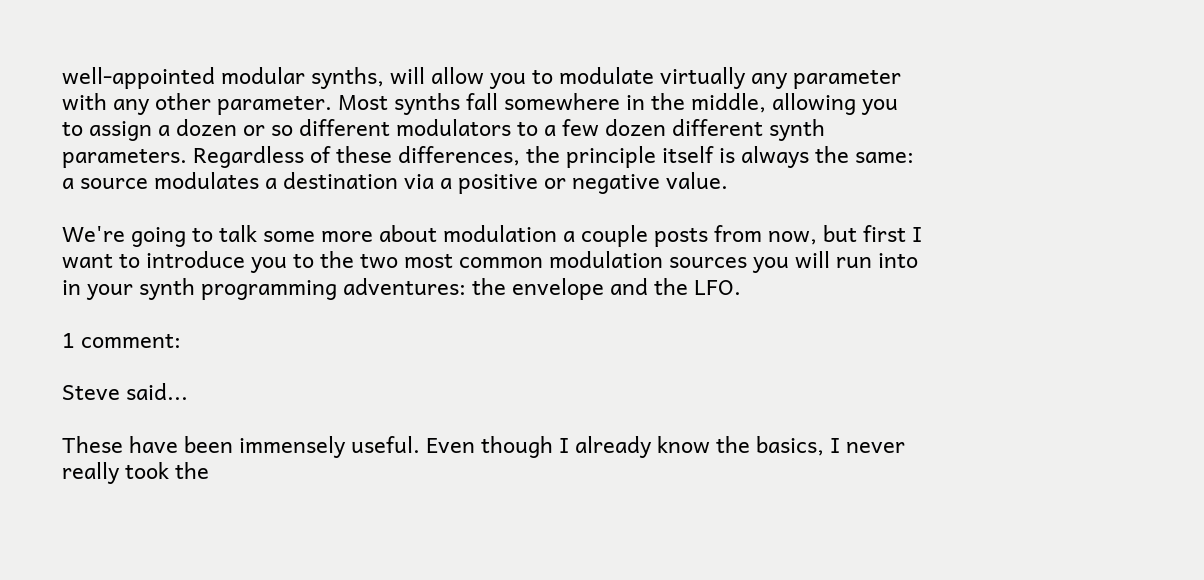well-appointed modular synths, will allow you to modulate virtually any parameter with any other parameter. Most synths fall somewhere in the middle, allowing you to assign a dozen or so different modulators to a few dozen different synth parameters. Regardless of these differences, the principle itself is always the same: a source modulates a destination via a positive or negative value.

We're going to talk some more about modulation a couple posts from now, but first I want to introduce you to the two most common modulation sources you will run into in your synth programming adventures: the envelope and the LFO.

1 comment:

Steve said...

These have been immensely useful. Even though I already know the basics, I never really took the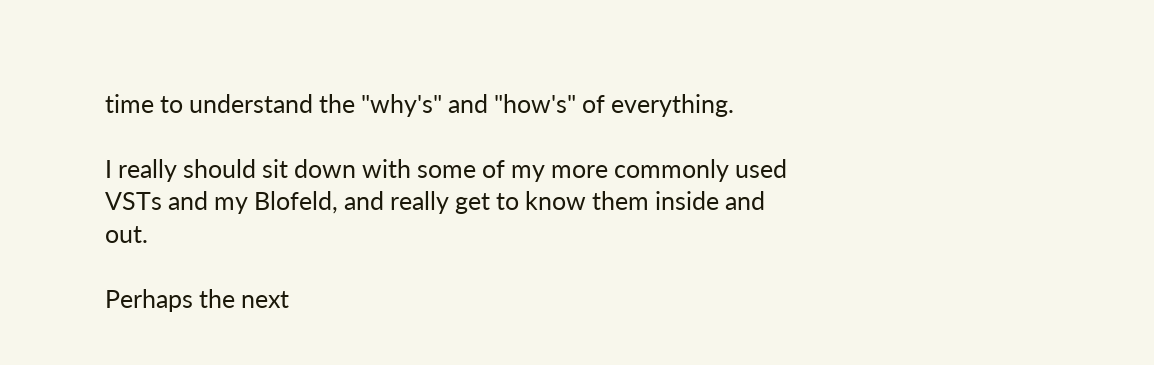time to understand the "why's" and "how's" of everything.

I really should sit down with some of my more commonly used VSTs and my Blofeld, and really get to know them inside and out.

Perhaps the next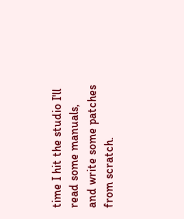time I hit the studio I'll read some manuals, and write some patches from scratch.